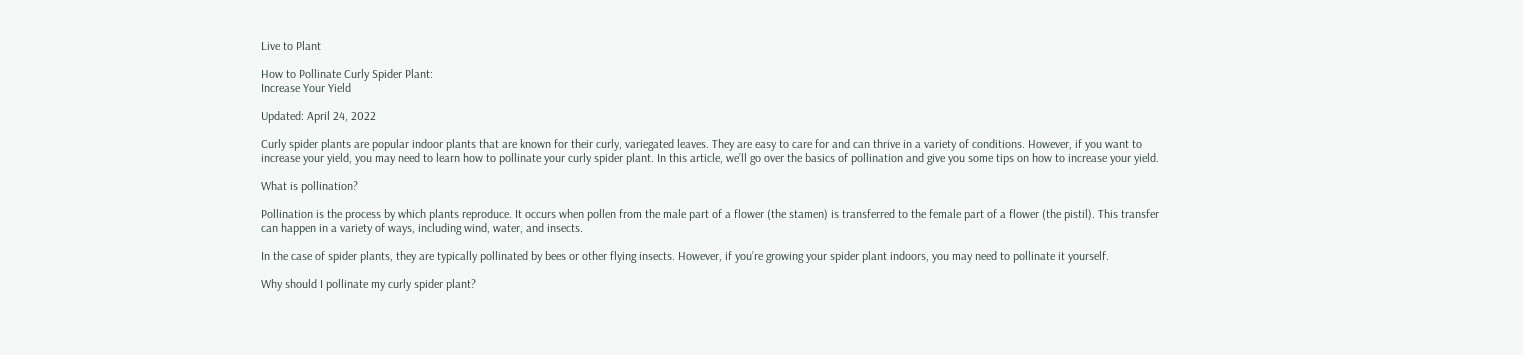Live to Plant

How to Pollinate Curly Spider Plant:
Increase Your Yield

Updated: April 24, 2022

Curly spider plants are popular indoor plants that are known for their curly, variegated leaves. They are easy to care for and can thrive in a variety of conditions. However, if you want to increase your yield, you may need to learn how to pollinate your curly spider plant. In this article, we’ll go over the basics of pollination and give you some tips on how to increase your yield.

What is pollination?

Pollination is the process by which plants reproduce. It occurs when pollen from the male part of a flower (the stamen) is transferred to the female part of a flower (the pistil). This transfer can happen in a variety of ways, including wind, water, and insects.

In the case of spider plants, they are typically pollinated by bees or other flying insects. However, if you’re growing your spider plant indoors, you may need to pollinate it yourself.

Why should I pollinate my curly spider plant?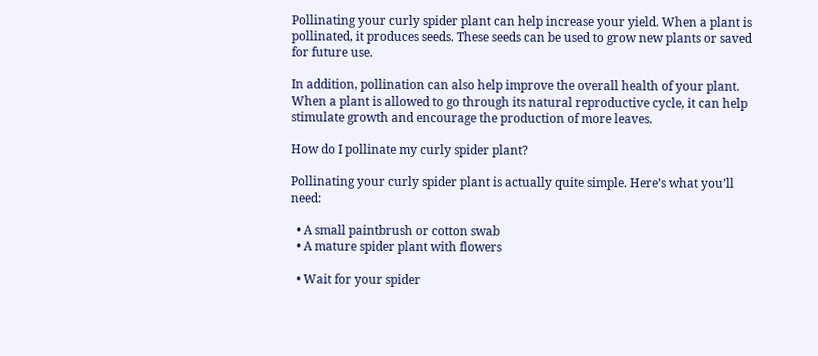Pollinating your curly spider plant can help increase your yield. When a plant is pollinated, it produces seeds. These seeds can be used to grow new plants or saved for future use.

In addition, pollination can also help improve the overall health of your plant. When a plant is allowed to go through its natural reproductive cycle, it can help stimulate growth and encourage the production of more leaves.

How do I pollinate my curly spider plant?

Pollinating your curly spider plant is actually quite simple. Here’s what you’ll need:

  • A small paintbrush or cotton swab
  • A mature spider plant with flowers

  • Wait for your spider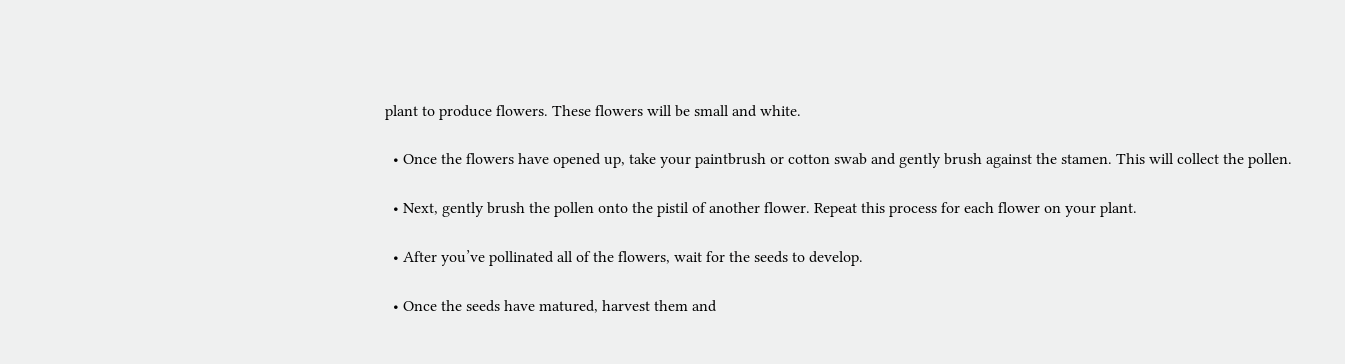plant to produce flowers. These flowers will be small and white.

  • Once the flowers have opened up, take your paintbrush or cotton swab and gently brush against the stamen. This will collect the pollen.

  • Next, gently brush the pollen onto the pistil of another flower. Repeat this process for each flower on your plant.

  • After you’ve pollinated all of the flowers, wait for the seeds to develop.

  • Once the seeds have matured, harvest them and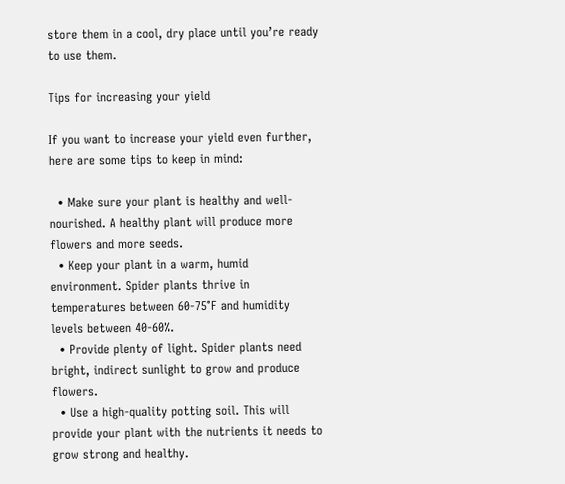store them in a cool, dry place until you’re ready to use them.

Tips for increasing your yield

If you want to increase your yield even further, here are some tips to keep in mind:

  • Make sure your plant is healthy and well-nourished. A healthy plant will produce more flowers and more seeds.
  • Keep your plant in a warm, humid environment. Spider plants thrive in temperatures between 60-75°F and humidity levels between 40-60%.
  • Provide plenty of light. Spider plants need bright, indirect sunlight to grow and produce flowers.
  • Use a high-quality potting soil. This will provide your plant with the nutrients it needs to grow strong and healthy.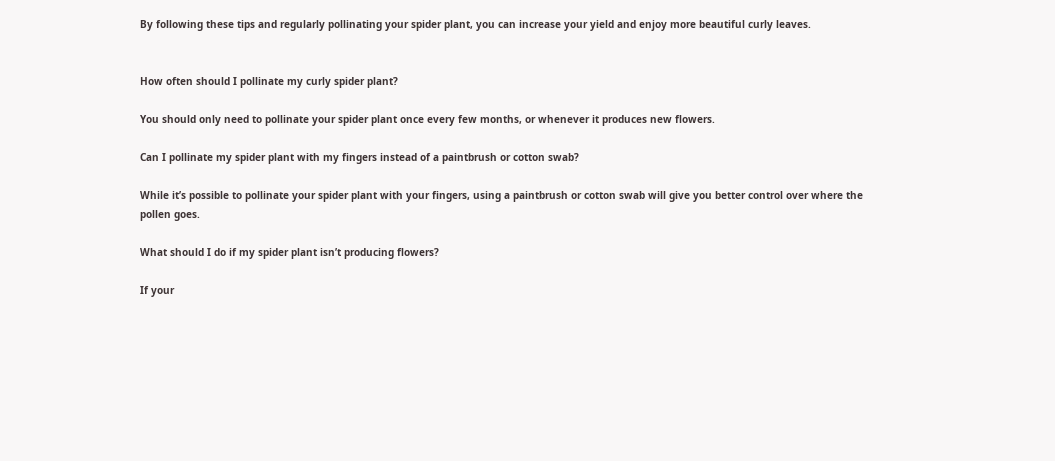By following these tips and regularly pollinating your spider plant, you can increase your yield and enjoy more beautiful curly leaves.


How often should I pollinate my curly spider plant?

You should only need to pollinate your spider plant once every few months, or whenever it produces new flowers.

Can I pollinate my spider plant with my fingers instead of a paintbrush or cotton swab?

While it’s possible to pollinate your spider plant with your fingers, using a paintbrush or cotton swab will give you better control over where the pollen goes.

What should I do if my spider plant isn’t producing flowers?

If your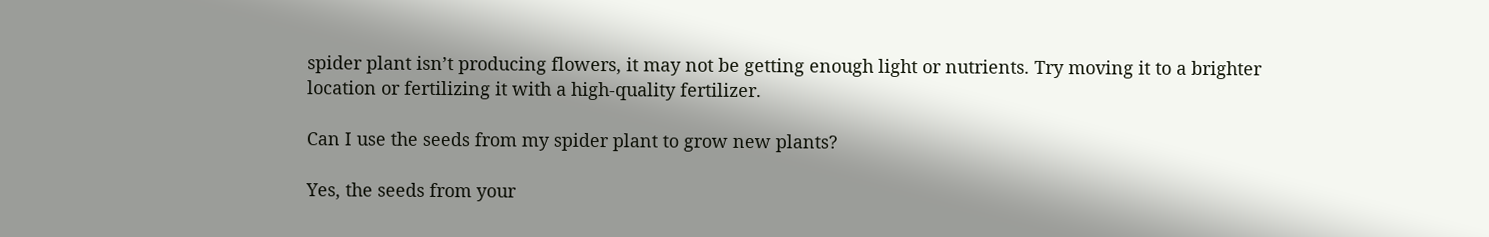spider plant isn’t producing flowers, it may not be getting enough light or nutrients. Try moving it to a brighter location or fertilizing it with a high-quality fertilizer.

Can I use the seeds from my spider plant to grow new plants?

Yes, the seeds from your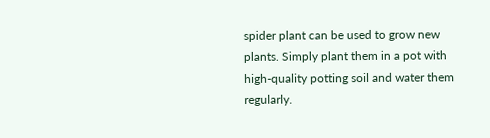spider plant can be used to grow new plants. Simply plant them in a pot with high-quality potting soil and water them regularly.